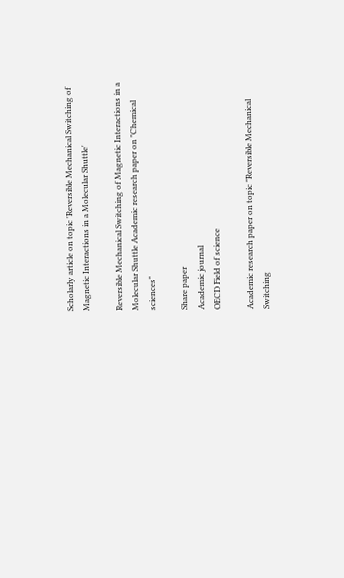Scholarly article on topic 'Reversible Mechanical Switching of Magnetic Interactions in a Molecular Shuttle'

Reversible Mechanical Switching of Magnetic Interactions in a Molecular Shuttle Academic research paper on "Chemical sciences"

Share paper
Academic journal
OECD Field of science

Academic research paper on topic "Reversible Mechanical Switching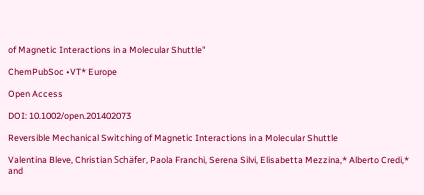of Magnetic Interactions in a Molecular Shuttle"

ChemPubSoc •VT* Europe

Open Access

DOI: 10.1002/open.201402073

Reversible Mechanical Switching of Magnetic Interactions in a Molecular Shuttle

Valentina Bleve, Christian Schäfer, Paola Franchi, Serena Silvi, Elisabetta Mezzina,* Alberto Credi,* and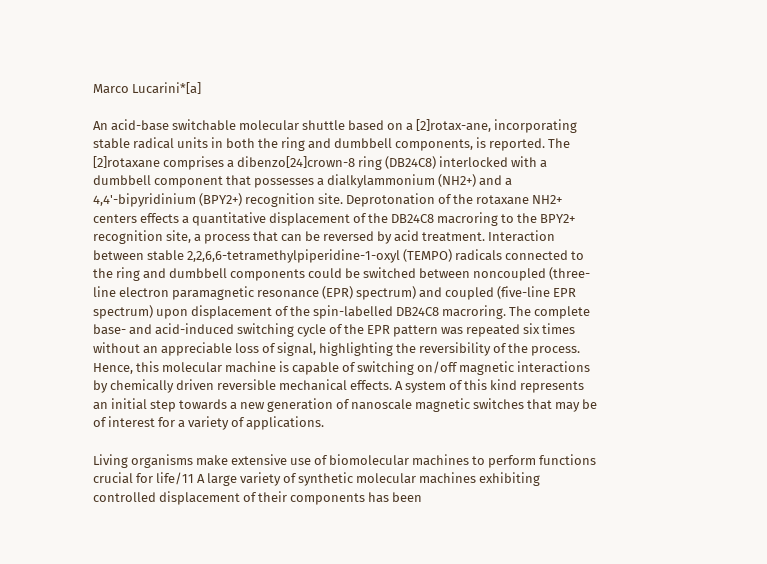Marco Lucarini*[a]

An acid-base switchable molecular shuttle based on a [2]rotax-ane, incorporating stable radical units in both the ring and dumbbell components, is reported. The [2]rotaxane comprises a dibenzo[24]crown-8 ring (DB24C8) interlocked with a dumbbell component that possesses a dialkylammonium (NH2+) and a 4,4'-bipyridinium (BPY2+) recognition site. Deprotonation of the rotaxane NH2+ centers effects a quantitative displacement of the DB24C8 macroring to the BPY2+ recognition site, a process that can be reversed by acid treatment. Interaction between stable 2,2,6,6-tetramethylpiperidine-1-oxyl (TEMPO) radicals connected to the ring and dumbbell components could be switched between noncoupled (three-line electron paramagnetic resonance (EPR) spectrum) and coupled (five-line EPR spectrum) upon displacement of the spin-labelled DB24C8 macroring. The complete base- and acid-induced switching cycle of the EPR pattern was repeated six times without an appreciable loss of signal, highlighting the reversibility of the process. Hence, this molecular machine is capable of switching on/off magnetic interactions by chemically driven reversible mechanical effects. A system of this kind represents an initial step towards a new generation of nanoscale magnetic switches that may be of interest for a variety of applications.

Living organisms make extensive use of biomolecular machines to perform functions crucial for life/11 A large variety of synthetic molecular machines exhibiting controlled displacement of their components has been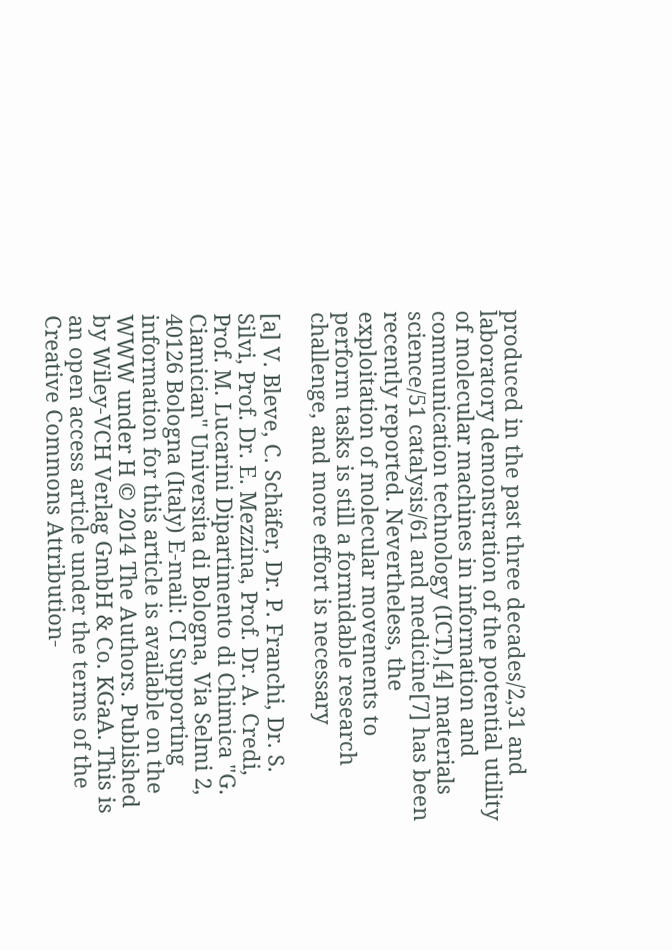produced in the past three decades/2,31 and laboratory demonstration of the potential utility of molecular machines in information and communication technology (ICT),[4] materials science/51 catalysis/61 and medicine[7] has been recently reported. Nevertheless, the exploitation of molecular movements to perform tasks is still a formidable research challenge, and more effort is necessary

[a] V. Bleve, C. Schäfer, Dr. P. Franchi, Dr. S. Silvi, Prof. Dr. E. Mezzina, Prof. Dr. A. Credi, Prof. M. Lucarini Dipartimento di Chimica "G. Ciamician" Universita di Bologna, Via Selmi 2, 40126 Bologna (Italy) E-mail: CI Supporting information for this article is available on the WWW under H © 2014 The Authors. Published by Wiley-VCH Verlag GmbH & Co. KGaA. This is an open access article under the terms of the Creative Commons Attribution-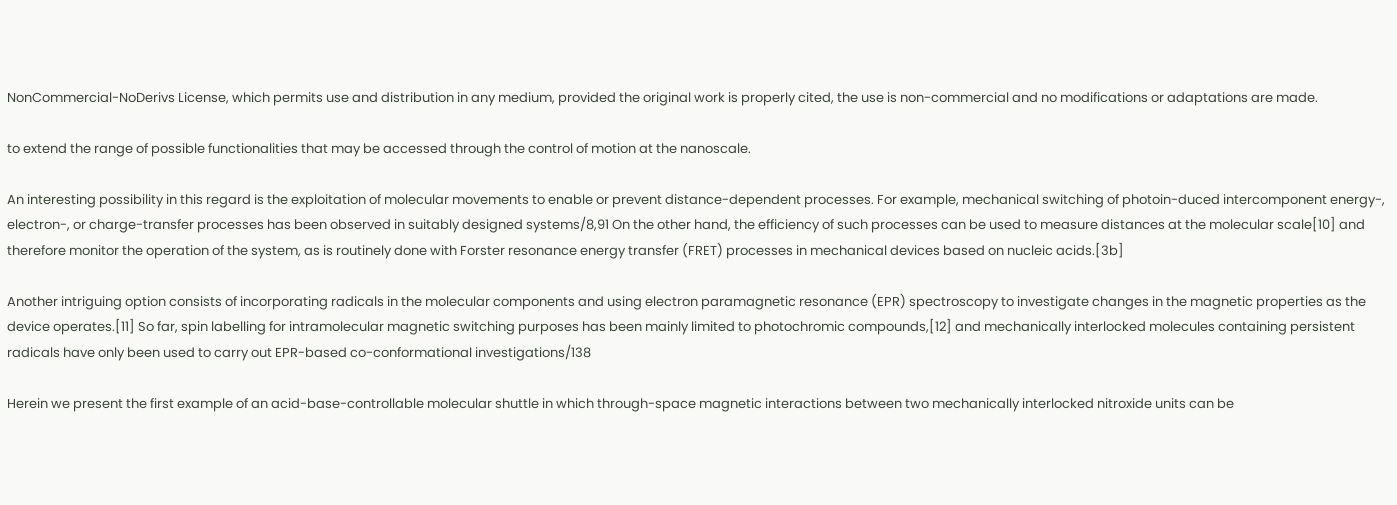NonCommercial-NoDerivs License, which permits use and distribution in any medium, provided the original work is properly cited, the use is non-commercial and no modifications or adaptations are made.

to extend the range of possible functionalities that may be accessed through the control of motion at the nanoscale.

An interesting possibility in this regard is the exploitation of molecular movements to enable or prevent distance-dependent processes. For example, mechanical switching of photoin-duced intercomponent energy-, electron-, or charge-transfer processes has been observed in suitably designed systems/8,91 On the other hand, the efficiency of such processes can be used to measure distances at the molecular scale[10] and therefore monitor the operation of the system, as is routinely done with Forster resonance energy transfer (FRET) processes in mechanical devices based on nucleic acids.[3b]

Another intriguing option consists of incorporating radicals in the molecular components and using electron paramagnetic resonance (EPR) spectroscopy to investigate changes in the magnetic properties as the device operates.[11] So far, spin labelling for intramolecular magnetic switching purposes has been mainly limited to photochromic compounds,[12] and mechanically interlocked molecules containing persistent radicals have only been used to carry out EPR-based co-conformational investigations/138

Herein we present the first example of an acid-base-controllable molecular shuttle in which through-space magnetic interactions between two mechanically interlocked nitroxide units can be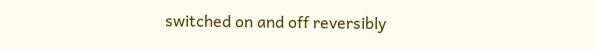switched on and off reversibly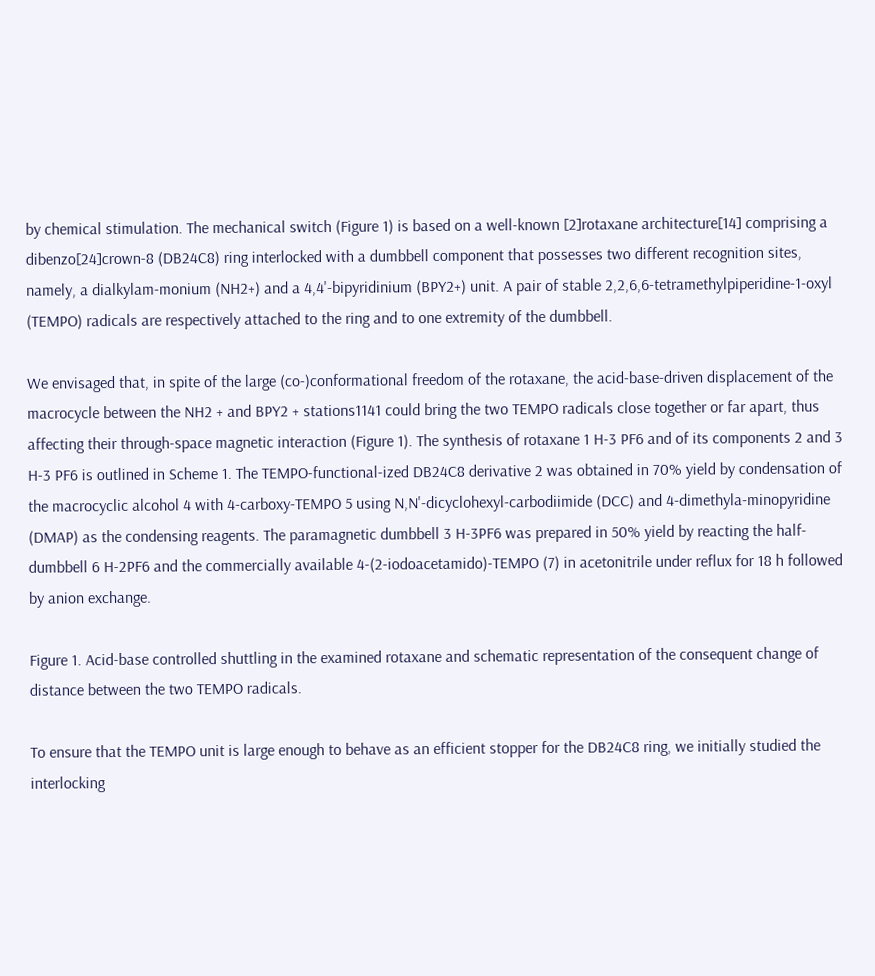by chemical stimulation. The mechanical switch (Figure 1) is based on a well-known [2]rotaxane architecture[14] comprising a dibenzo[24]crown-8 (DB24C8) ring interlocked with a dumbbell component that possesses two different recognition sites, namely, a dialkylam-monium (NH2+) and a 4,4'-bipyridinium (BPY2+) unit. A pair of stable 2,2,6,6-tetramethylpiperidine-1-oxyl (TEMPO) radicals are respectively attached to the ring and to one extremity of the dumbbell.

We envisaged that, in spite of the large (co-)conformational freedom of the rotaxane, the acid-base-driven displacement of the macrocycle between the NH2 + and BPY2 + stations1141 could bring the two TEMPO radicals close together or far apart, thus affecting their through-space magnetic interaction (Figure 1). The synthesis of rotaxane 1 H-3 PF6 and of its components 2 and 3 H-3 PF6 is outlined in Scheme 1. The TEMPO-functional-ized DB24C8 derivative 2 was obtained in 70% yield by condensation of the macrocyclic alcohol 4 with 4-carboxy-TEMPO 5 using N,N'-dicyclohexyl-carbodiimide (DCC) and 4-dimethyla-minopyridine (DMAP) as the condensing reagents. The paramagnetic dumbbell 3 H-3PF6 was prepared in 50% yield by reacting the half-dumbbell 6 H-2PF6 and the commercially available 4-(2-iodoacetamido)-TEMPO (7) in acetonitrile under reflux for 18 h followed by anion exchange.

Figure 1. Acid-base controlled shuttling in the examined rotaxane and schematic representation of the consequent change of distance between the two TEMPO radicals.

To ensure that the TEMPO unit is large enough to behave as an efficient stopper for the DB24C8 ring, we initially studied the interlocking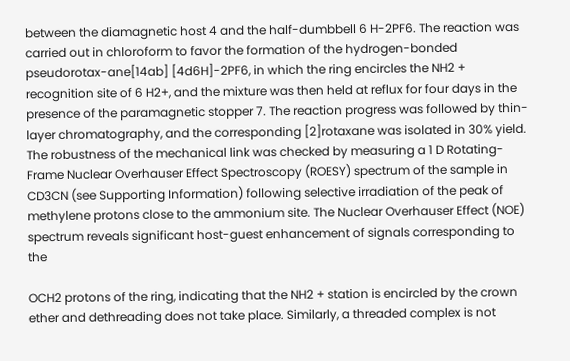between the diamagnetic host 4 and the half-dumbbell 6 H-2PF6. The reaction was carried out in chloroform to favor the formation of the hydrogen-bonded pseudorotax-ane[14ab] [4d6H]-2PF6, in which the ring encircles the NH2 + recognition site of 6 H2+, and the mixture was then held at reflux for four days in the presence of the paramagnetic stopper 7. The reaction progress was followed by thin-layer chromatography, and the corresponding [2]rotaxane was isolated in 30% yield. The robustness of the mechanical link was checked by measuring a 1 D Rotating-Frame Nuclear Overhauser Effect Spectroscopy (ROESY) spectrum of the sample in CD3CN (see Supporting Information) following selective irradiation of the peak of methylene protons close to the ammonium site. The Nuclear Overhauser Effect (NOE) spectrum reveals significant host-guest enhancement of signals corresponding to the

OCH2 protons of the ring, indicating that the NH2 + station is encircled by the crown ether and dethreading does not take place. Similarly, a threaded complex is not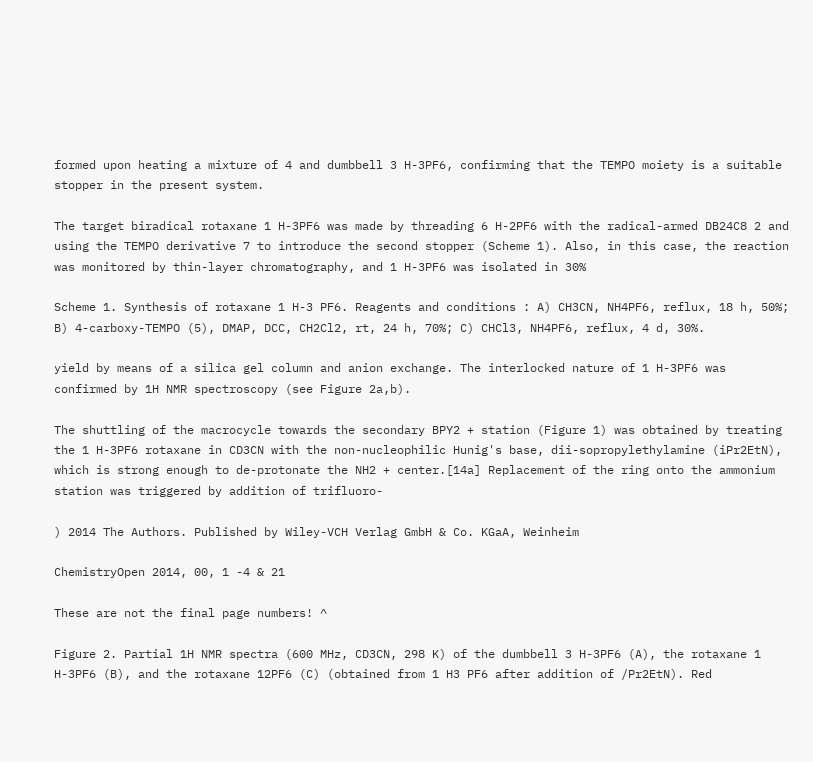formed upon heating a mixture of 4 and dumbbell 3 H-3PF6, confirming that the TEMPO moiety is a suitable stopper in the present system.

The target biradical rotaxane 1 H-3PF6 was made by threading 6 H-2PF6 with the radical-armed DB24C8 2 and using the TEMPO derivative 7 to introduce the second stopper (Scheme 1). Also, in this case, the reaction was monitored by thin-layer chromatography, and 1 H-3PF6 was isolated in 30%

Scheme 1. Synthesis of rotaxane 1 H-3 PF6. Reagents and conditions : A) CH3CN, NH4PF6, reflux, 18 h, 50%; B) 4-carboxy-TEMPO (5), DMAP, DCC, CH2Cl2, rt, 24 h, 70%; C) CHCl3, NH4PF6, reflux, 4 d, 30%.

yield by means of a silica gel column and anion exchange. The interlocked nature of 1 H-3PF6 was confirmed by 1H NMR spectroscopy (see Figure 2a,b).

The shuttling of the macrocycle towards the secondary BPY2 + station (Figure 1) was obtained by treating the 1 H-3PF6 rotaxane in CD3CN with the non-nucleophilic Hunig's base, dii-sopropylethylamine (iPr2EtN), which is strong enough to de-protonate the NH2 + center.[14a] Replacement of the ring onto the ammonium station was triggered by addition of trifluoro-

) 2014 The Authors. Published by Wiley-VCH Verlag GmbH & Co. KGaA, Weinheim

ChemistryOpen 2014, 00, 1 -4 & 21

These are not the final page numbers! ^

Figure 2. Partial 1H NMR spectra (600 MHz, CD3CN, 298 K) of the dumbbell 3 H-3PF6 (A), the rotaxane 1 H-3PF6 (B), and the rotaxane 12PF6 (C) (obtained from 1 H3 PF6 after addition of /Pr2EtN). Red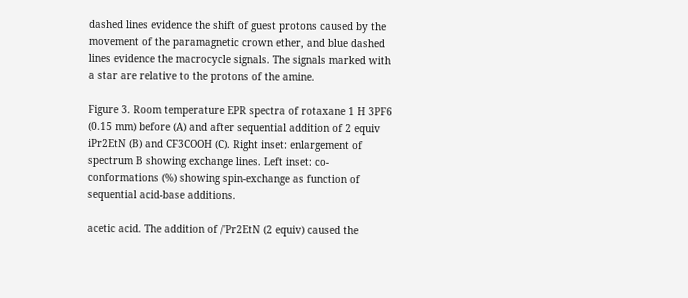dashed lines evidence the shift of guest protons caused by the movement of the paramagnetic crown ether, and blue dashed lines evidence the macrocycle signals. The signals marked with a star are relative to the protons of the amine.

Figure 3. Room temperature EPR spectra of rotaxane 1 H 3PF6 (0.15 mm) before (A) and after sequential addition of 2 equiv iPr2EtN (B) and CF3COOH (C). Right inset: enlargement of spectrum B showing exchange lines. Left inset: co-conformations (%) showing spin-exchange as function of sequential acid-base additions.

acetic acid. The addition of /'Pr2EtN (2 equiv) caused the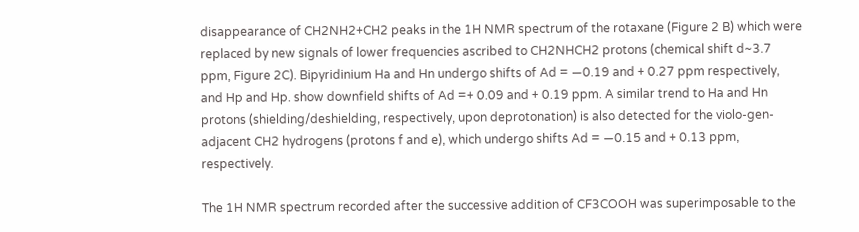disappearance of CH2NH2+CH2 peaks in the 1H NMR spectrum of the rotaxane (Figure 2 B) which were replaced by new signals of lower frequencies ascribed to CH2NHCH2 protons (chemical shift d~3.7 ppm, Figure 2C). Bipyridinium Ha and Hn undergo shifts of Ad = —0.19 and + 0.27 ppm respectively, and Hp and Hp. show downfield shifts of Ad =+ 0.09 and + 0.19 ppm. A similar trend to Ha and Hn protons (shielding/deshielding, respectively, upon deprotonation) is also detected for the violo-gen-adjacent CH2 hydrogens (protons f and e), which undergo shifts Ad = —0.15 and + 0.13 ppm, respectively.

The 1H NMR spectrum recorded after the successive addition of CF3COOH was superimposable to the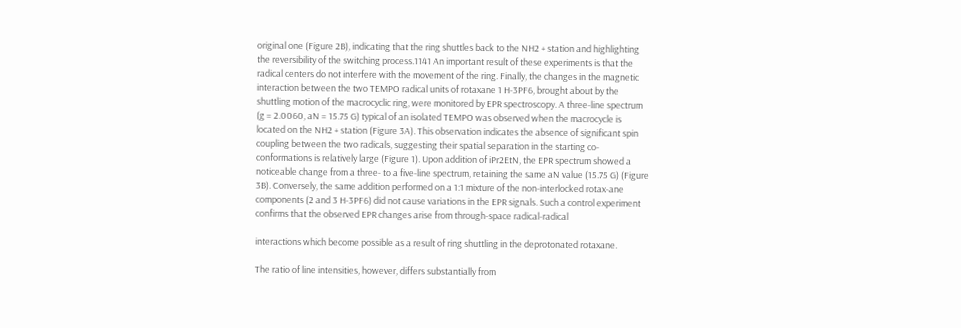original one (Figure 2B), indicating that the ring shuttles back to the NH2 + station and highlighting the reversibility of the switching process.1141 An important result of these experiments is that the radical centers do not interfere with the movement of the ring. Finally, the changes in the magnetic interaction between the two TEMPO radical units of rotaxane 1 H-3PF6, brought about by the shuttling motion of the macrocyclic ring, were monitored by EPR spectroscopy. A three-line spectrum (g = 2.0060, aN = 15.75 G) typical of an isolated TEMPO was observed when the macrocycle is located on the NH2 + station (Figure 3A). This observation indicates the absence of significant spin coupling between the two radicals, suggesting their spatial separation in the starting co-conformations is relatively large (Figure 1). Upon addition of iPr2EtN, the EPR spectrum showed a noticeable change from a three- to a five-line spectrum, retaining the same aN value (15.75 G) (Figure 3B). Conversely, the same addition performed on a 1:1 mixture of the non-interlocked rotax-ane components (2 and 3 H-3PF6) did not cause variations in the EPR signals. Such a control experiment confirms that the observed EPR changes arise from through-space radical-radical

interactions which become possible as a result of ring shuttling in the deprotonated rotaxane.

The ratio of line intensities, however, differs substantially from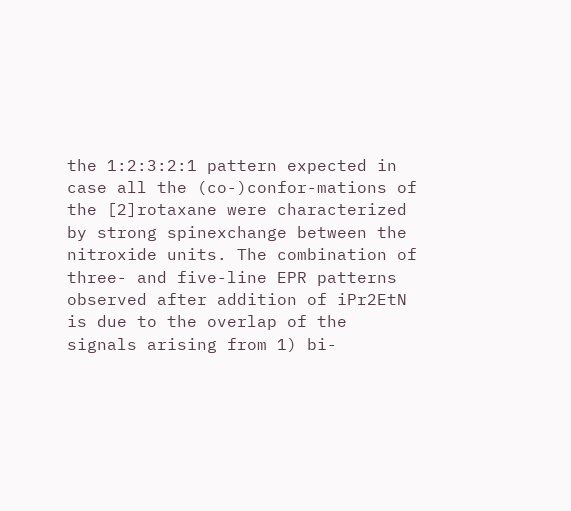the 1:2:3:2:1 pattern expected in case all the (co-)confor-mations of the [2]rotaxane were characterized by strong spinexchange between the nitroxide units. The combination of three- and five-line EPR patterns observed after addition of iPr2EtN is due to the overlap of the signals arising from 1) bi-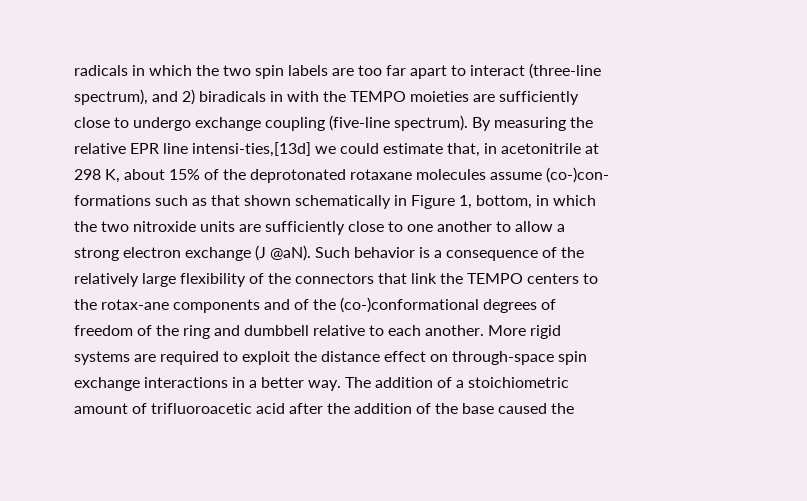radicals in which the two spin labels are too far apart to interact (three-line spectrum), and 2) biradicals in with the TEMPO moieties are sufficiently close to undergo exchange coupling (five-line spectrum). By measuring the relative EPR line intensi-ties,[13d] we could estimate that, in acetonitrile at 298 K, about 15% of the deprotonated rotaxane molecules assume (co-)con-formations such as that shown schematically in Figure 1, bottom, in which the two nitroxide units are sufficiently close to one another to allow a strong electron exchange (J @aN). Such behavior is a consequence of the relatively large flexibility of the connectors that link the TEMPO centers to the rotax-ane components and of the (co-)conformational degrees of freedom of the ring and dumbbell relative to each another. More rigid systems are required to exploit the distance effect on through-space spin exchange interactions in a better way. The addition of a stoichiometric amount of trifluoroacetic acid after the addition of the base caused the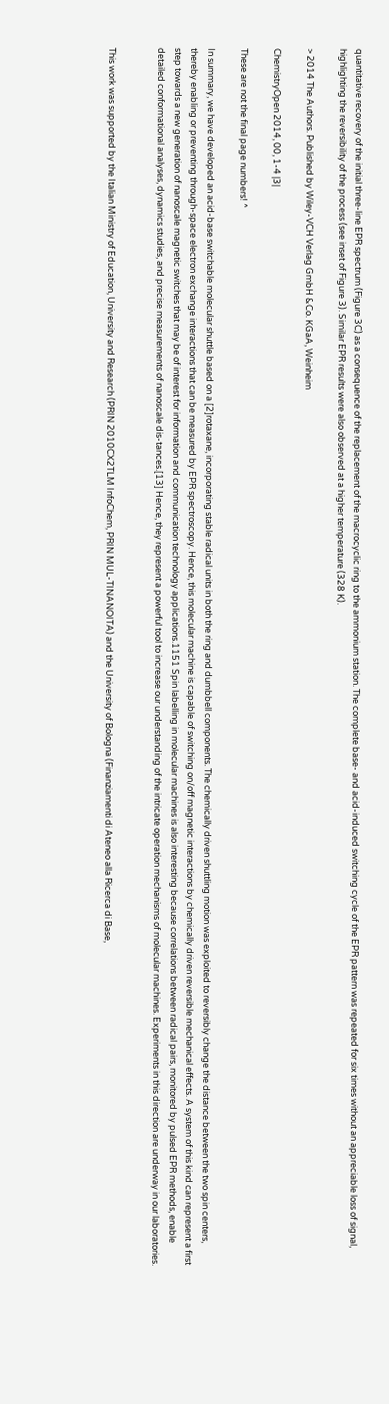quantitative recovery of the initial three-line EPR spectrum (Figure 3C) as a consequence of the replacement of the macrocyclic ring to the ammonium station. The complete base- and acid-induced switching cycle of the EPR pattern was repeated for six times without an appreciable loss of signal, highlighting the reversibility of the process (see inset of Figure 3). Similar EPR results were also observed at a higher temperature (328 K).

> 2014 The Authors. Published by Wiley-VCH Verlag GmbH &Co. KGaA, Weinheim

ChemistryOpen 2014, 00, 1-4 |3|

These are not the final page numbers! ^

In summary, we have developed an acid-base switchable molecular shuttle based on a [2]rotaxane, incorporating stable radical units in both the ring and dumbbell components. The chemically driven shuttling motion was exploited to reversibly change the distance between the two spin centers, thereby enabling or preventing through-space electron exchange interactions that can be measured by EPR spectroscopy. Hence, this molecular machine is capable of switching on/off magnetic interactions by chemically driven reversible mechanical effects. A system of this kind can represent a first step towards a new generation of nanoscale magnetic switches that may be of interest for information and communication technology applications.1151 Spin labelling in molecular machines is also interesting because correlations between radical pairs, monitored by pulsed EPR methods, enable detailed conformational analyses, dynamics studies, and precise measurements of nanoscale dis-tances.[13] Hence, they represent a powerful tool to increase our understanding of the intricate operation mechanisms of molecular machines. Experiments in this direction are underway in our laboratories.


This work was supported by the Italian Ministry of Education, University and Research (PRIN 2010CX2TLM InfoChem, PRIN MUL-TINANOITA) and the University of Bologna (Finanziamenti di Ateneo alla Ricerca di Base,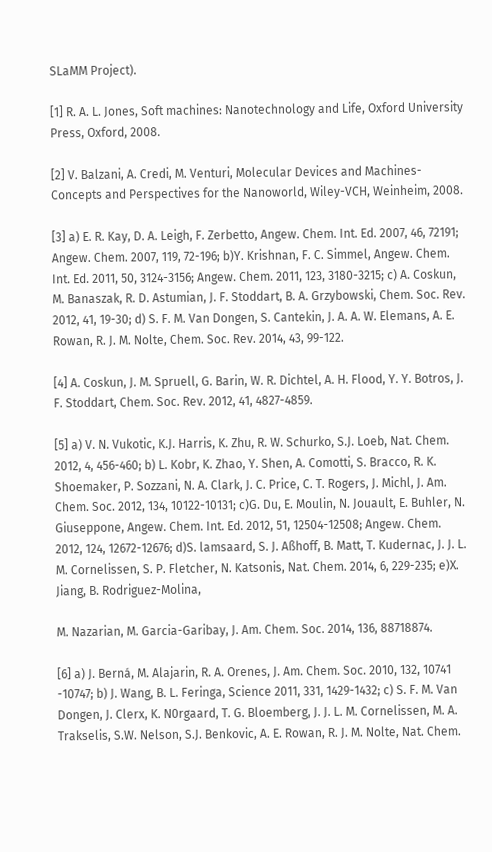SLaMM Project).

[1] R. A. L. Jones, Soft machines: Nanotechnology and Life, Oxford University Press, Oxford, 2008.

[2] V. Balzani, A. Credi, M. Venturi, Molecular Devices and Machines-Concepts and Perspectives for the Nanoworld, Wiley-VCH, Weinheim, 2008.

[3] a) E. R. Kay, D. A. Leigh, F. Zerbetto, Angew. Chem. Int. Ed. 2007, 46, 72191; Angew. Chem. 2007, 119, 72-196; b)Y. Krishnan, F. C. Simmel, Angew. Chem. Int. Ed. 2011, 50, 3124-3156; Angew. Chem. 2011, 123, 3180-3215; c) A. Coskun, M. Banaszak, R. D. Astumian, J. F. Stoddart, B. A. Grzybowski, Chem. Soc. Rev. 2012, 41, 19-30; d) S. F. M. Van Dongen, S. Cantekin, J. A. A. W. Elemans, A. E. Rowan, R. J. M. Nolte, Chem. Soc. Rev. 2014, 43, 99-122.

[4] A. Coskun, J. M. Spruell, G. Barin, W. R. Dichtel, A. H. Flood, Y. Y. Botros, J. F. Stoddart, Chem. Soc. Rev. 2012, 41, 4827-4859.

[5] a) V. N. Vukotic, K.J. Harris, K. Zhu, R. W. Schurko, S.J. Loeb, Nat. Chem. 2012, 4, 456-460; b) L. Kobr, K. Zhao, Y. Shen, A. Comotti, S. Bracco, R. K. Shoemaker, P. Sozzani, N. A. Clark, J. C. Price, C. T. Rogers, J. Michl, J. Am. Chem. Soc. 2012, 134, 10122-10131; c)G. Du, E. Moulin, N. Jouault, E. Buhler, N. Giuseppone, Angew. Chem. Int. Ed. 2012, 51, 12504-12508; Angew. Chem. 2012, 124, 12672-12676; d)S. lamsaard, S. J. Aßhoff, B. Matt, T. Kudernac, J. J. L. M. Cornelissen, S. P. Fletcher, N. Katsonis, Nat. Chem. 2014, 6, 229-235; e)X. Jiang, B. Rodriguez-Molina,

M. Nazarian, M. Garcia-Garibay, J. Am. Chem. Soc. 2014, 136, 88718874.

[6] a) J. Berná, M. Alajarin, R. A. Orenes, J. Am. Chem. Soc. 2010, 132, 10741 -10747; b) J. Wang, B. L. Feringa, Science 2011, 331, 1429-1432; c) S. F. M. Van Dongen, J. Clerx, K. N0rgaard, T. G. Bloemberg, J. J. L. M. Cornelissen, M. A. Trakselis, S.W. Nelson, S.J. Benkovic, A. E. Rowan, R. J. M. Nolte, Nat. Chem.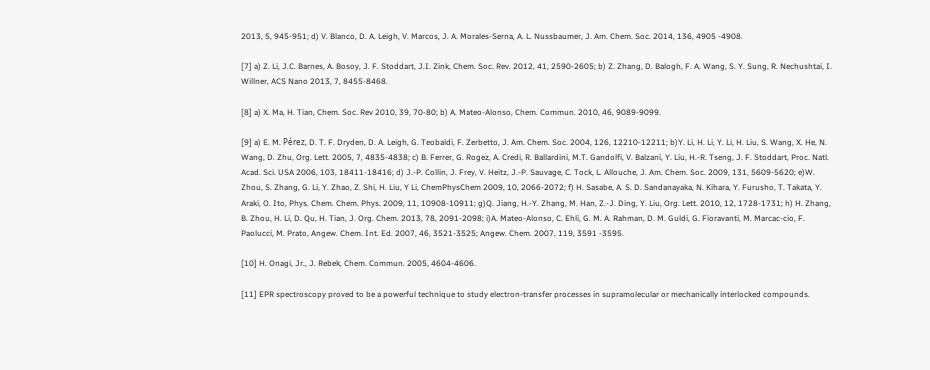2013, 5, 945-951; d) V. Blanco, D. A. Leigh, V. Marcos, J. A. Morales-Serna, A. L. Nussbaumer, J. Am. Chem. Soc. 2014, 136, 4905 -4908.

[7] a) Z. Li, J.C. Barnes, A. Bosoy, J. F. Stoddart, J.I. Zink, Chem. Soc. Rev. 2012, 41, 2590-2605; b) Z. Zhang, D. Balogh, F. A. Wang, S. Y. Sung, R. Nechushtai, I. Willner, ACS Nano 2013, 7, 8455-8468.

[8] a) X. Ma, H. Tian, Chem. Soc. Rev 2010, 39, 70-80; b) A. Mateo-Alonso, Chem. Commun. 2010, 46, 9089-9099.

[9] a) E. M. Pérez, D. T. F. Dryden, D. A. Leigh, G. Teobaldi, F. Zerbetto, J. Am. Chem. Soc. 2004, 126, 12210-12211; b)Y. Li, H. Li, Y. Li, H. Liu, S. Wang, X. He, N. Wang, D. Zhu, Org. Lett. 2005, 7, 4835-4838; c) B. Ferrer, G. Rogez, A. Credi, R. Ballardini, M.T. Gandolfi, V. Balzani, Y. Liu, H.-R. Tseng, J. F. Stoddart, Proc. Natl. Acad. Sci. USA 2006, 103, 18411-18416; d) J.-P. Collin, J. Frey, V. Heitz, J.-P. Sauvage, C. Tock, L. Allouche, J. Am. Chem. Soc. 2009, 131, 5609-5620; e)W. Zhou, S. Zhang, G. Li, Y. Zhao, Z. Shi, H. Liu, Y Li, ChemPhysChem 2009, 10, 2066-2072; f) H. Sasabe, A. S. D. Sandanayaka, N. Kihara, Y. Furusho, T. Takata, Y. Araki, O. Ito, Phys. Chem. Chem. Phys. 2009, 11, 10908-10911; g)Q. Jiang, H.-Y. Zhang, M. Han, Z.-J. Ding, Y. Liu, Org. Lett. 2010, 12, 1728-1731; h) H. Zhang, B. Zhou, H. Li, D. Qu, H. Tian, J. Org. Chem. 2013, 78, 2091-2098; i)A. Mateo-Alonso, C. Ehli, G. M. A. Rahman, D. M. Guldi, G. Fioravanti, M. Marcac-cio, F. Paolucci, M. Prato, Angew. Chem. Int. Ed. 2007, 46, 3521-3525; Angew. Chem. 2007, 119, 3591 -3595.

[10] H. Onagi, Jr., J. Rebek, Chem. Commun. 2005, 4604-4606.

[11] EPR spectroscopy proved to be a powerful technique to study electron-transfer processes in supramolecular or mechanically interlocked compounds.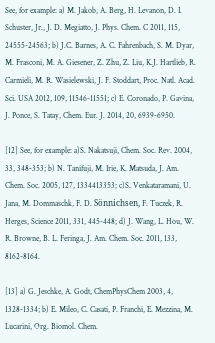See, for example: a) M. Jakob, A. Berg, H. Levanon, D. I. Schuster, Jr., J. D. Megiatto, J. Phys. Chem. C 2011, 115, 24555-24563; b) J.C. Barnes, A. C. Fahrenbach, S. M. Dyar, M. Frasconi, M. A. Giesener, Z. Zhu, Z. Liu, K.J. Hartlieb, R. Carmieli, M. R. Wasielewski, J. F. Stoddart, Proc. Natl. Acad. Sci. USA 2012, 109, 11546-11551; c) E. Coronado, P. Gavina, J. Ponce, S. Tatay, Chem. Eur. J. 2014, 20, 6939-6950.

[12] See, for example: a)S. Nakatsuji, Chem. Soc. Rev. 2004, 33, 348-353; b) N. Tanifuji, M. Irie, K. Matsuda, J. Am. Chem. Soc. 2005, 127, 1334413353; c)S. Venkataramani, U. Jana, M. Dommaschk, F. D. Sönnichsen, F. Tuczek, R. Herges, Science 2011, 331, 445-448; d) J. Wang, L. Hou, W. R. Browne, B. L. Feringa, J. Am. Chem. Soc. 2011, 133, 8162-8164.

[13] a) G. Jeschke, A. Godt, ChemPhysChem 2003, 4, 1328-1334; b) E. Mileo, C. Casati, P. Franchi, E. Mezzina, M. Lucarini, Org. Biomol. Chem.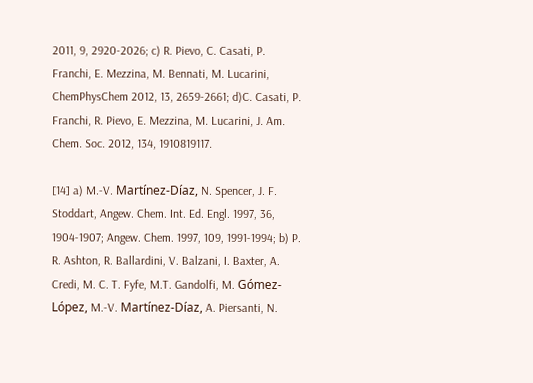2011, 9, 2920-2026; c) R. Pievo, C. Casati, P. Franchi, E. Mezzina, M. Bennati, M. Lucarini, ChemPhysChem 2012, 13, 2659-2661; d)C. Casati, P. Franchi, R. Pievo, E. Mezzina, M. Lucarini, J. Am. Chem. Soc. 2012, 134, 1910819117.

[14] a) M.-V. Martínez-Díaz, N. Spencer, J. F. Stoddart, Angew. Chem. Int. Ed. Engl. 1997, 36, 1904-1907; Angew. Chem. 1997, 109, 1991-1994; b) P. R. Ashton, R. Ballardini, V. Balzani, I. Baxter, A. Credi, M. C. T. Fyfe, M.T. Gandolfi, M. Gómez-López, M.-V. Martínez-Díaz, A. Piersanti, N.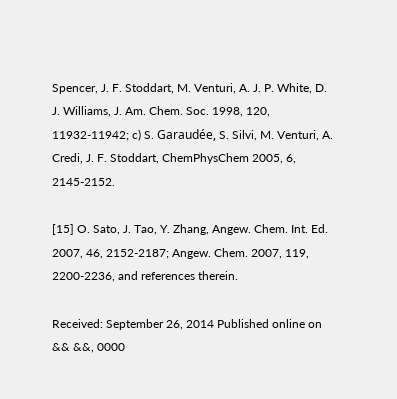Spencer, J. F. Stoddart, M. Venturi, A. J. P. White, D. J. Williams, J. Am. Chem. Soc. 1998, 120, 11932-11942; c) S. Garaudée, S. Silvi, M. Venturi, A. Credi, J. F. Stoddart, ChemPhysChem 2005, 6, 2145-2152.

[15] O. Sato, J. Tao, Y. Zhang, Angew. Chem. Int. Ed. 2007, 46, 2152-2187; Angew. Chem. 2007, 119, 2200-2236, and references therein.

Received: September 26, 2014 Published online on && &&, 0000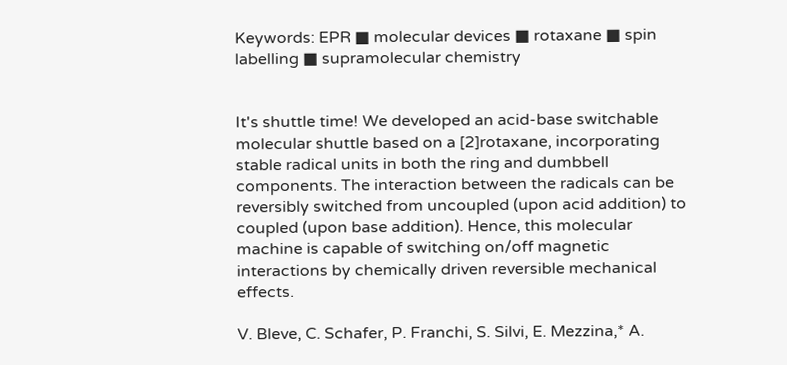Keywords: EPR ■ molecular devices ■ rotaxane ■ spin labelling ■ supramolecular chemistry


It's shuttle time! We developed an acid-base switchable molecular shuttle based on a [2]rotaxane, incorporating stable radical units in both the ring and dumbbell components. The interaction between the radicals can be reversibly switched from uncoupled (upon acid addition) to coupled (upon base addition). Hence, this molecular machine is capable of switching on/off magnetic interactions by chemically driven reversible mechanical effects.

V. Bleve, C. Schafer, P. Franchi, S. Silvi, E. Mezzina,* A.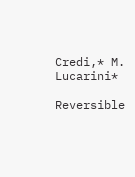Credi,* M. Lucarini*

Reversible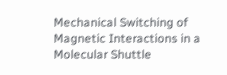Mechanical Switching of Magnetic Interactions in a Molecular Shuttle